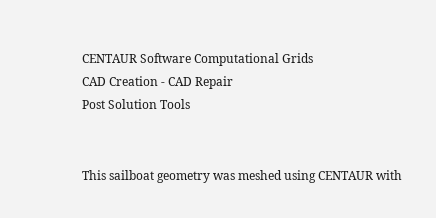CENTAUR Software Computational Grids
CAD Creation - CAD Repair
Post Solution Tools


This sailboat geometry was meshed using CENTAUR with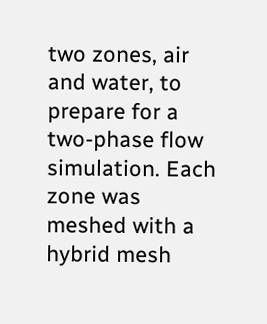two zones, air and water, to prepare for a two-phase flow simulation. Each zone was meshed with a hybrid mesh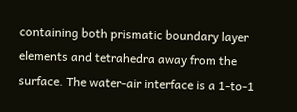containing both prismatic boundary layer elements and tetrahedra away from the surface. The water-air interface is a 1-to-1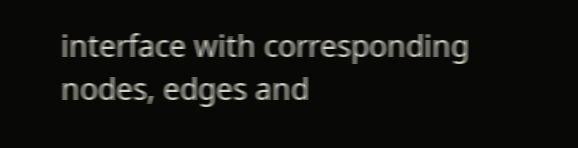interface with corresponding nodes, edges and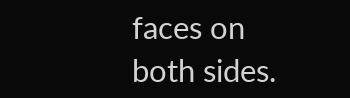faces on both sides.